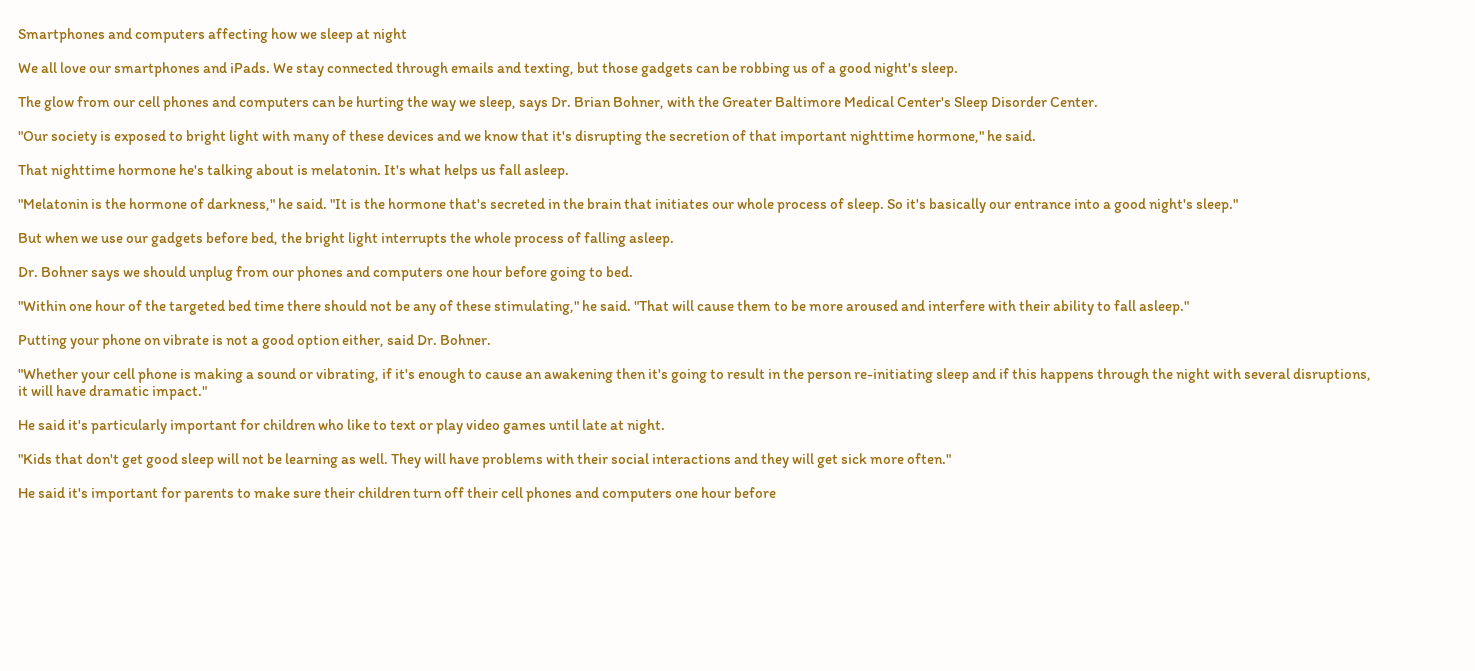Smartphones and computers affecting how we sleep at night

We all love our smartphones and iPads. We stay connected through emails and texting, but those gadgets can be robbing us of a good night's sleep.

The glow from our cell phones and computers can be hurting the way we sleep, says Dr. Brian Bohner, with the Greater Baltimore Medical Center's Sleep Disorder Center.

"Our society is exposed to bright light with many of these devices and we know that it's disrupting the secretion of that important nighttime hormone," he said.

That nighttime hormone he's talking about is melatonin. It's what helps us fall asleep.

"Melatonin is the hormone of darkness," he said. "It is the hormone that's secreted in the brain that initiates our whole process of sleep. So it's basically our entrance into a good night's sleep."

But when we use our gadgets before bed, the bright light interrupts the whole process of falling asleep.

Dr. Bohner says we should unplug from our phones and computers one hour before going to bed.

"Within one hour of the targeted bed time there should not be any of these stimulating," he said. "That will cause them to be more aroused and interfere with their ability to fall asleep."

Putting your phone on vibrate is not a good option either, said Dr. Bohner.

"Whether your cell phone is making a sound or vibrating, if it's enough to cause an awakening then it's going to result in the person re-initiating sleep and if this happens through the night with several disruptions, it will have dramatic impact."

He said it's particularly important for children who like to text or play video games until late at night.

"Kids that don't get good sleep will not be learning as well. They will have problems with their social interactions and they will get sick more often."

He said it's important for parents to make sure their children turn off their cell phones and computers one hour before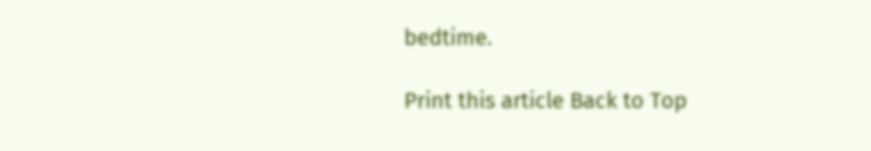bedtime.

Print this article Back to Top